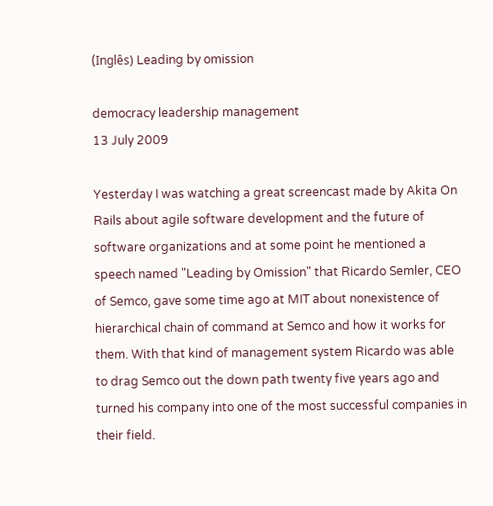(Inglês) Leading by omission

democracy leadership management
13 July 2009

Yesterday I was watching a great screencast made by Akita On Rails about agile software development and the future of software organizations and at some point he mentioned a speech named "Leading by Omission" that Ricardo Semler, CEO of Semco, gave some time ago at MIT about nonexistence of hierarchical chain of command at Semco and how it works for them. With that kind of management system Ricardo was able to drag Semco out the down path twenty five years ago and turned his company into one of the most successful companies in their field.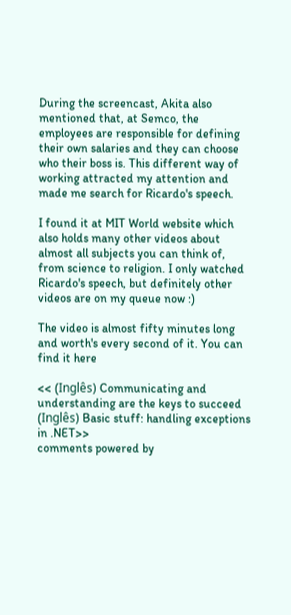During the screencast, Akita also mentioned that, at Semco, the employees are responsible for defining their own salaries and they can choose who their boss is. This different way of working attracted my attention and made me search for Ricardo's speech.

I found it at MIT World website which also holds many other videos about almost all subjects you can think of, from science to religion. I only watched Ricardo's speech, but definitely other videos are on my queue now :)

The video is almost fifty minutes long and worth's every second of it. You can find it here

<< (Inglês) Communicating and understanding are the keys to succeed
(Inglês) Basic stuff: handling exceptions in .NET>>
comments powered by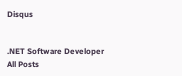Disqus


.NET Software Developer
All Posts